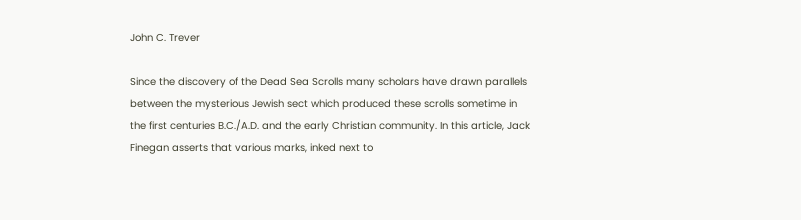John C. Trever

Since the discovery of the Dead Sea Scrolls many scholars have drawn parallels between the mysterious Jewish sect which produced these scrolls sometime in the first centuries B.C./A.D. and the early Christian community. In this article, Jack Finegan asserts that various marks, inked next to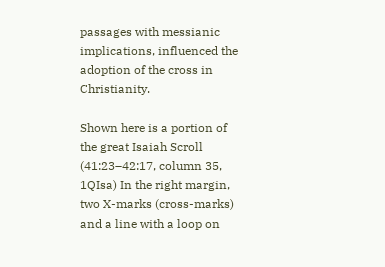passages with messianic implications, influenced the adoption of the cross in Christianity.

Shown here is a portion of the great Isaiah Scroll (41:23–42:17, column 35, 1QIsa) In the right margin, two X-marks (cross-marks) and a line with a loop on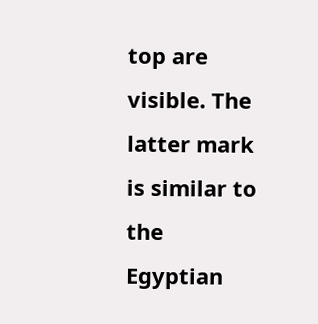top are visible. The latter mark is similar to the Egyptian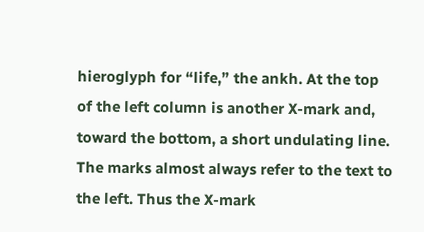hieroglyph for “life,” the ankh. At the top of the left column is another X-mark and, toward the bottom, a short undulating line. The marks almost always refer to the text to the left. Thus the X-mark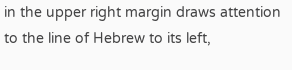in the upper right margin draws attention to the line of Hebrew to its left,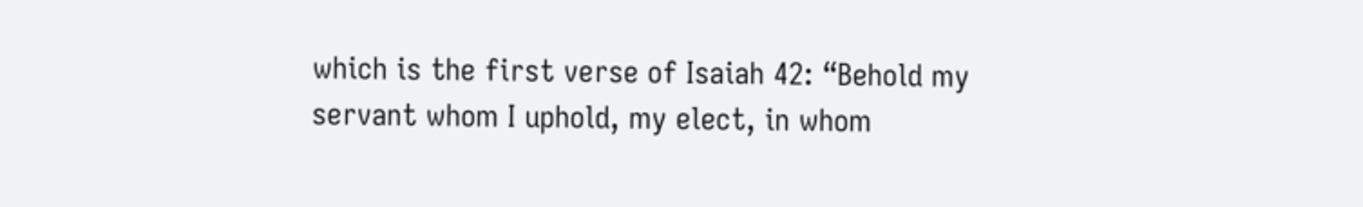which is the first verse of Isaiah 42: “Behold my servant whom I uphold, my elect, in whom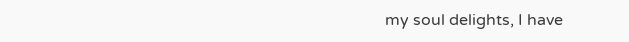my soul delights, I have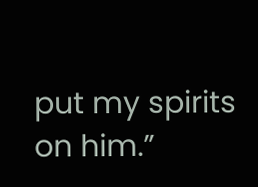put my spirits on him.”